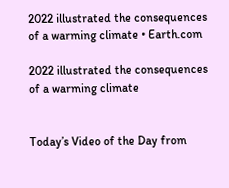2022 illustrated the consequences of a warming climate • Earth.com

2022 illustrated the consequences of a warming climate


Today’s Video of the Day from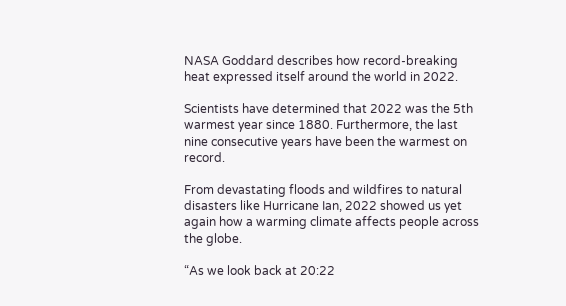NASA Goddard describes how record-breaking heat expressed itself around the world in 2022.

Scientists have determined that 2022 was the 5th warmest year since 1880. Furthermore, the last nine consecutive years have been the warmest on record.

From devastating floods and wildfires to natural disasters like Hurricane Ian, 2022 showed us yet again how a warming climate affects people across the globe.

“As we look back at 20:22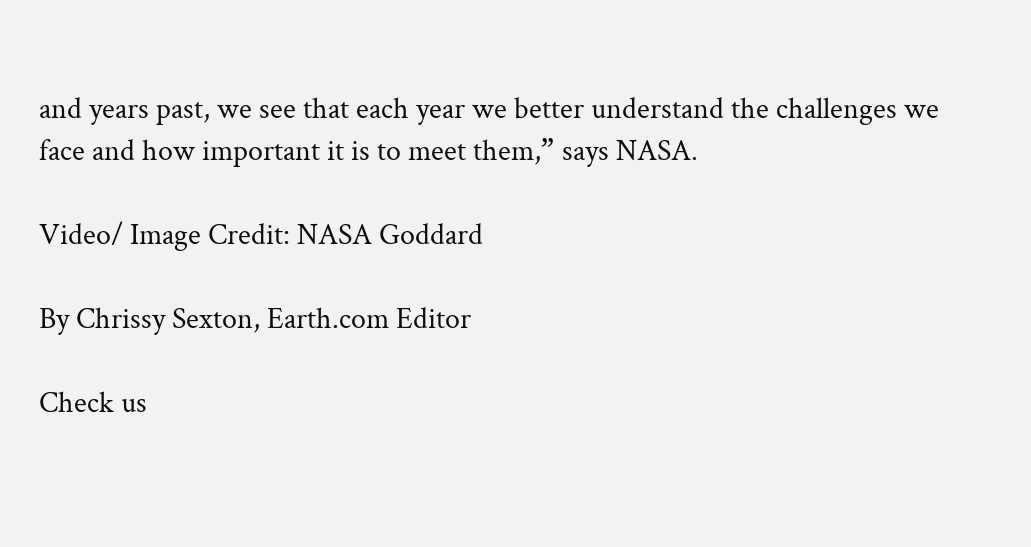and years past, we see that each year we better understand the challenges we face and how important it is to meet them,” says NASA.

Video/ Image Credit: NASA Goddard

By Chrissy Sexton, Earth.com Editor

Check us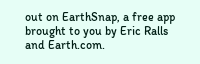out on EarthSnap, a free app brought to you by Eric Ralls and Earth.com.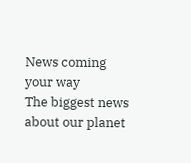News coming your way
The biggest news about our planet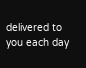delivered to you each day